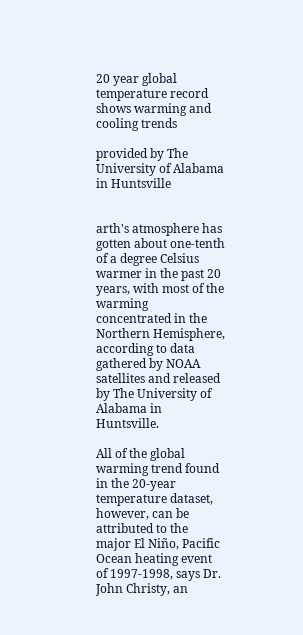20 year global temperature record shows warming and cooling trends

provided by The University of Alabama in Huntsville


arth's atmosphere has gotten about one-tenth of a degree Celsius warmer in the past 20 years, with most of the warming concentrated in the Northern Hemisphere, according to data gathered by NOAA satellites and released by The University of Alabama in Huntsville.

All of the global warming trend found in the 20-year temperature dataset, however, can be attributed to the major El Niño, Pacific Ocean heating event of 1997-1998, says Dr. John Christy, an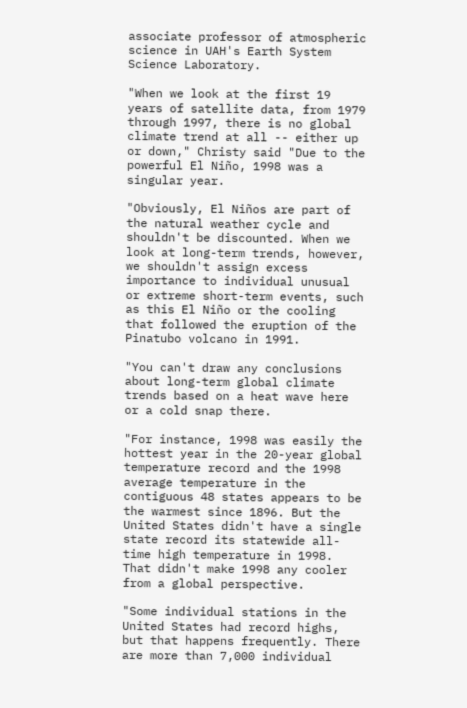associate professor of atmospheric science in UAH's Earth System Science Laboratory.

"When we look at the first 19 years of satellite data, from 1979 through 1997, there is no global climate trend at all -- either up or down," Christy said "Due to the powerful El Niño, 1998 was a singular year.

"Obviously, El Niños are part of the natural weather cycle and shouldn't be discounted. When we look at long-term trends, however, we shouldn't assign excess importance to individual unusual or extreme short-term events, such as this El Niño or the cooling that followed the eruption of the Pinatubo volcano in 1991.

"You can't draw any conclusions about long-term global climate trends based on a heat wave here or a cold snap there.

"For instance, 1998 was easily the hottest year in the 20-year global temperature record and the 1998 average temperature in the contiguous 48 states appears to be the warmest since 1896. But the United States didn't have a single state record its statewide all-time high temperature in 1998. That didn't make 1998 any cooler from a global perspective.

"Some individual stations in the United States had record highs, but that happens frequently. There are more than 7,000 individual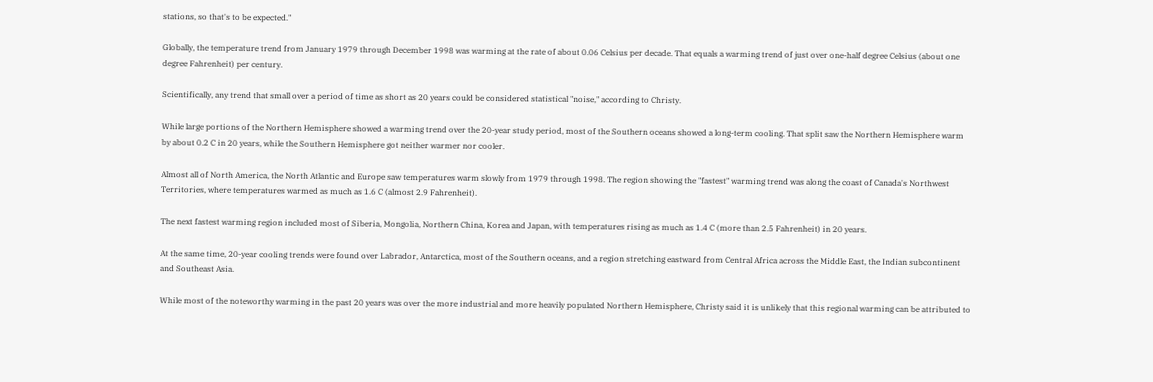stations, so that's to be expected."

Globally, the temperature trend from January 1979 through December 1998 was warming at the rate of about 0.06 Celsius per decade. That equals a warming trend of just over one-half degree Celsius (about one degree Fahrenheit) per century.

Scientifically, any trend that small over a period of time as short as 20 years could be considered statistical "noise," according to Christy.

While large portions of the Northern Hemisphere showed a warming trend over the 20-year study period, most of the Southern oceans showed a long-term cooling. That split saw the Northern Hemisphere warm by about 0.2 C in 20 years, while the Southern Hemisphere got neither warmer nor cooler.

Almost all of North America, the North Atlantic and Europe saw temperatures warm slowly from 1979 through 1998. The region showing the "fastest" warming trend was along the coast of Canada's Northwest Territories, where temperatures warmed as much as 1.6 C (almost 2.9 Fahrenheit).

The next fastest warming region included most of Siberia, Mongolia, Northern China, Korea and Japan, with temperatures rising as much as 1.4 C (more than 2.5 Fahrenheit) in 20 years.

At the same time, 20-year cooling trends were found over Labrador, Antarctica, most of the Southern oceans, and a region stretching eastward from Central Africa across the Middle East, the Indian subcontinent and Southeast Asia.

While most of the noteworthy warming in the past 20 years was over the more industrial and more heavily populated Northern Hemisphere, Christy said it is unlikely that this regional warming can be attributed to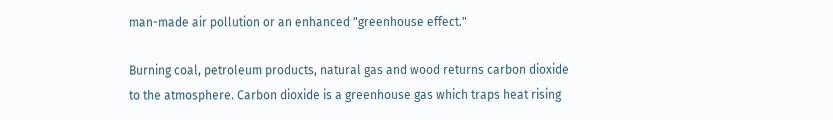man-made air pollution or an enhanced "greenhouse effect."

Burning coal, petroleum products, natural gas and wood returns carbon dioxide to the atmosphere. Carbon dioxide is a greenhouse gas which traps heat rising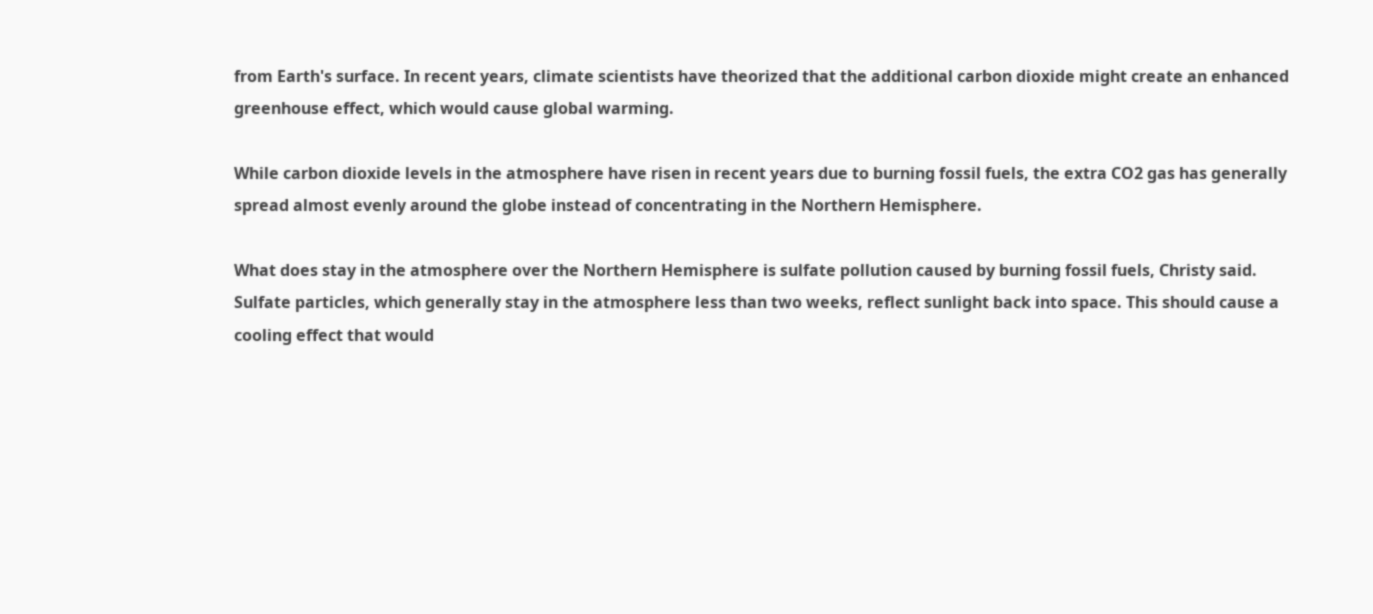from Earth's surface. In recent years, climate scientists have theorized that the additional carbon dioxide might create an enhanced greenhouse effect, which would cause global warming.

While carbon dioxide levels in the atmosphere have risen in recent years due to burning fossil fuels, the extra CO2 gas has generally spread almost evenly around the globe instead of concentrating in the Northern Hemisphere.

What does stay in the atmosphere over the Northern Hemisphere is sulfate pollution caused by burning fossil fuels, Christy said. Sulfate particles, which generally stay in the atmosphere less than two weeks, reflect sunlight back into space. This should cause a cooling effect that would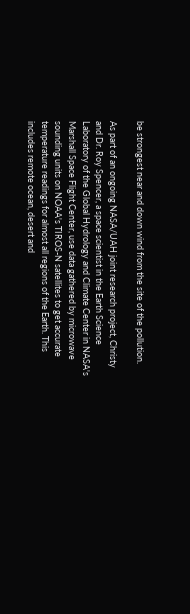be strongest near and down wind from the site of the pollution.

As part of an ongoing NASA/UAH joint research project, Christy and Dr. Roy Spencer, a space scientist in the Earth Science Laboratory of the Global Hydrology and Climate Center in NASA's Marshall Space Flight Center, use data gathered by microwave sounding units on NOAA's TIROS-N satellites to get accurate temperature readings for almost all regions of the Earth. This includes remote ocean, desert and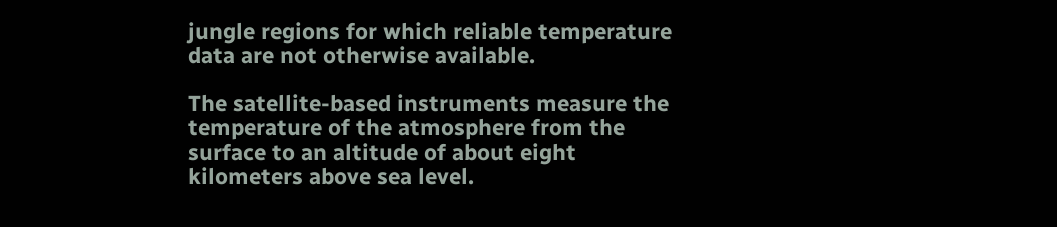jungle regions for which reliable temperature data are not otherwise available.

The satellite-based instruments measure the temperature of the atmosphere from the surface to an altitude of about eight kilometers above sea level.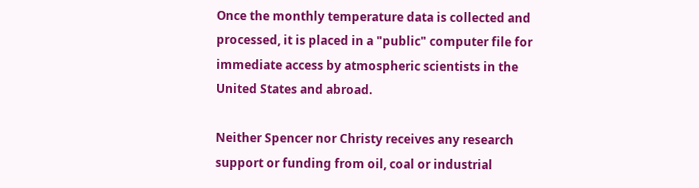Once the monthly temperature data is collected and processed, it is placed in a "public" computer file for immediate access by atmospheric scientists in the United States and abroad.

Neither Spencer nor Christy receives any research support or funding from oil, coal or industrial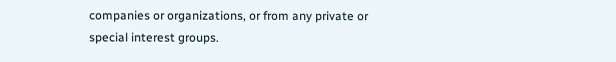companies or organizations, or from any private or special interest groups.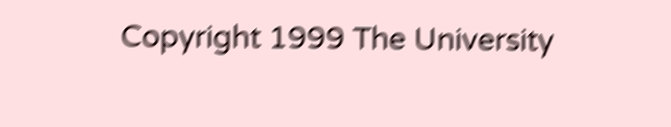Copyright 1999 The University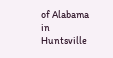of Alabama in Huntsville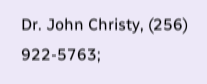Dr. John Christy, (256) 922-5763;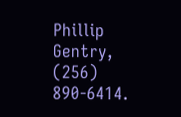Phillip Gentry, (256) 890-6414.